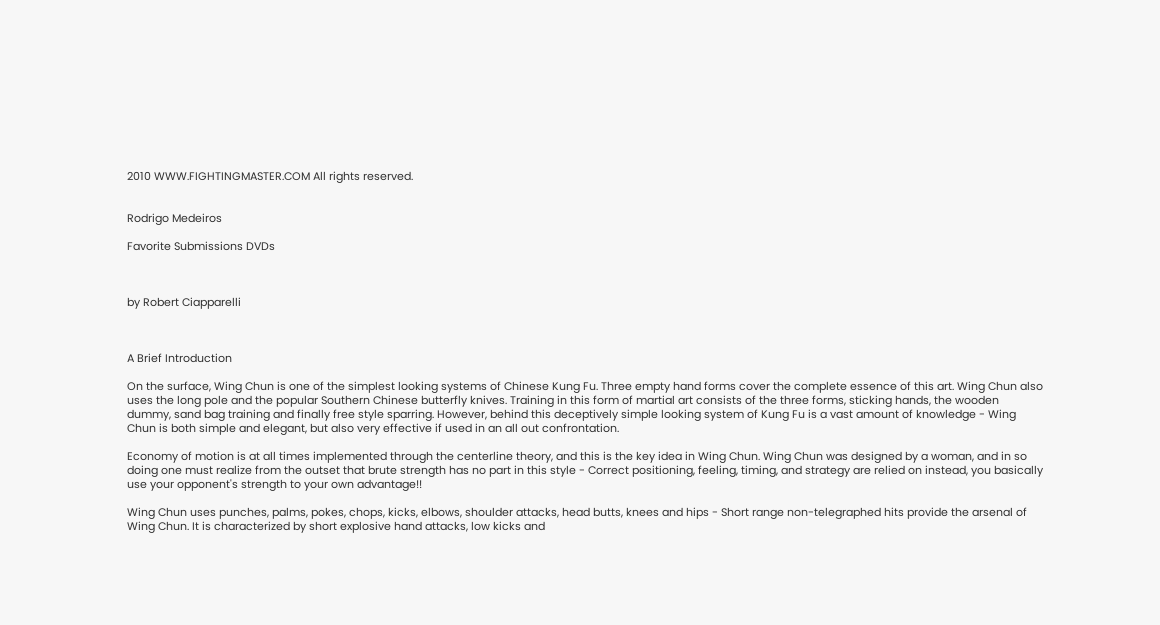2010 WWW.FIGHTINGMASTER.COM All rights reserved.


Rodrigo Medeiros

Favorite Submissions DVDs



by Robert Ciapparelli



A Brief Introduction

On the surface, Wing Chun is one of the simplest looking systems of Chinese Kung Fu. Three empty hand forms cover the complete essence of this art. Wing Chun also uses the long pole and the popular Southern Chinese butterfly knives. Training in this form of martial art consists of the three forms, sticking hands, the wooden dummy, sand bag training and finally free style sparring. However, behind this deceptively simple looking system of Kung Fu is a vast amount of knowledge - Wing Chun is both simple and elegant, but also very effective if used in an all out confrontation.

Economy of motion is at all times implemented through the centerline theory, and this is the key idea in Wing Chun. Wing Chun was designed by a woman, and in so doing one must realize from the outset that brute strength has no part in this style - Correct positioning, feeling, timing, and strategy are relied on instead, you basically use your opponent's strength to your own advantage!!

Wing Chun uses punches, palms, pokes, chops, kicks, elbows, shoulder attacks, head butts, knees and hips - Short range non-telegraphed hits provide the arsenal of Wing Chun. It is characterized by short explosive hand attacks, low kicks and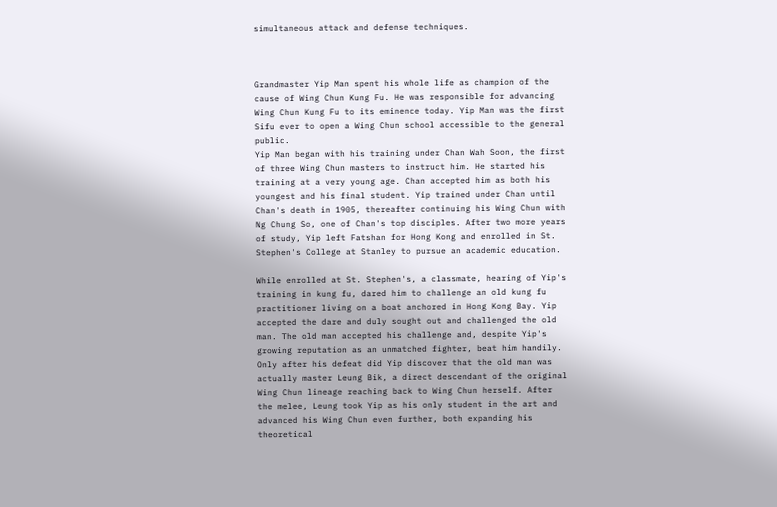simultaneous attack and defense techniques.



Grandmaster Yip Man spent his whole life as champion of the cause of Wing Chun Kung Fu. He was responsible for advancing Wing Chun Kung Fu to its eminence today. Yip Man was the first Sifu ever to open a Wing Chun school accessible to the general public.
Yip Man began with his training under Chan Wah Soon, the first of three Wing Chun masters to instruct him. He started his training at a very young age. Chan accepted him as both his youngest and his final student. Yip trained under Chan until Chan's death in 1905, thereafter continuing his Wing Chun with Ng Chung So, one of Chan's top disciples. After two more years of study, Yip left Fatshan for Hong Kong and enrolled in St. Stephen's College at Stanley to pursue an academic education.

While enrolled at St. Stephen's, a classmate, hearing of Yip's training in kung fu, dared him to challenge an old kung fu practitioner living on a boat anchored in Hong Kong Bay. Yip accepted the dare and duly sought out and challenged the old man. The old man accepted his challenge and, despite Yip's growing reputation as an unmatched fighter, beat him handily. Only after his defeat did Yip discover that the old man was actually master Leung Bik, a direct descendant of the original Wing Chun lineage reaching back to Wing Chun herself. After the melee, Leung took Yip as his only student in the art and advanced his Wing Chun even further, both expanding his theoretical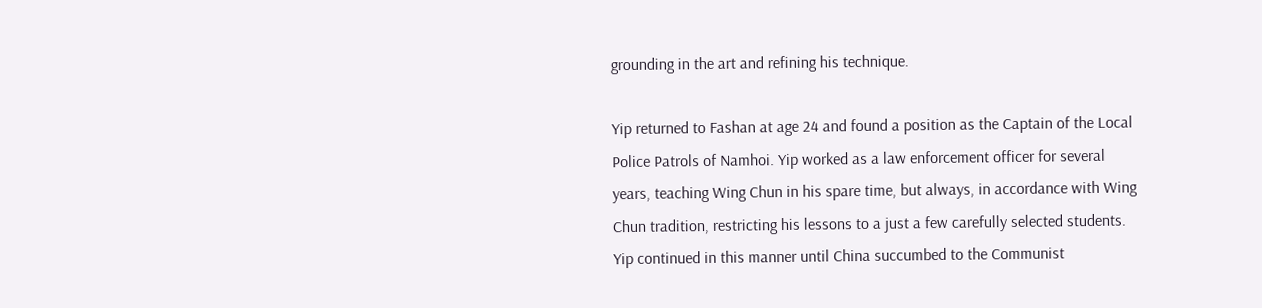grounding in the art and refining his technique.

Yip returned to Fashan at age 24 and found a position as the Captain of the Local Police Patrols of Namhoi. Yip worked as a law enforcement officer for several years, teaching Wing Chun in his spare time, but always, in accordance with Wing Chun tradition, restricting his lessons to a just a few carefully selected students.
Yip continued in this manner until China succumbed to the Communist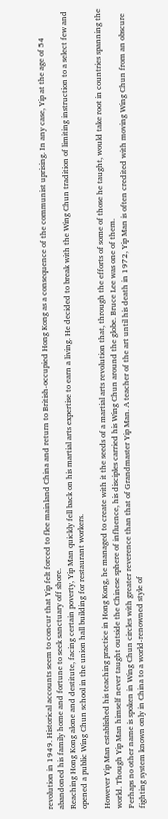revolution in 1949. Historical accounts seem to concur that Yip felt forced to flee mainland China and return to British-occupied Hong Kong as a consequence of the communist uprising. In any case, Yip at the age of 54 abandoned his family home and fortune to seek sanctuary off shore.
Reaching Hong Kong alone and destitute, facing certain poverty, Yip Man quickly fell back on his martial arts expertise to earn a living. He decided to break with the Wing Chun tradition of limiting instruction to a select few and opened a public Wing Chun school in the union hall building for restaurant workers.

However Yip Man established his teaching practice in Hong Kong, he managed to create with it the seeds of a martial arts revolution that, through the efforts of some of those he taught, would take root in countries spanning the world. Though Yip Man himself never taught outside the Chinese sphere of influence, his disciples carried his Wing Chun around the globe. Bruce Lee was one of them.
Perhaps no other name is spoken in Wing Chun circles with greater reverence than that of Grandmaster Yip Man. A teacher of the art until his death in 1972, Yip Man is often credited with moving Wing Chun from an obscure fighting system known only in China to a world-renowned style of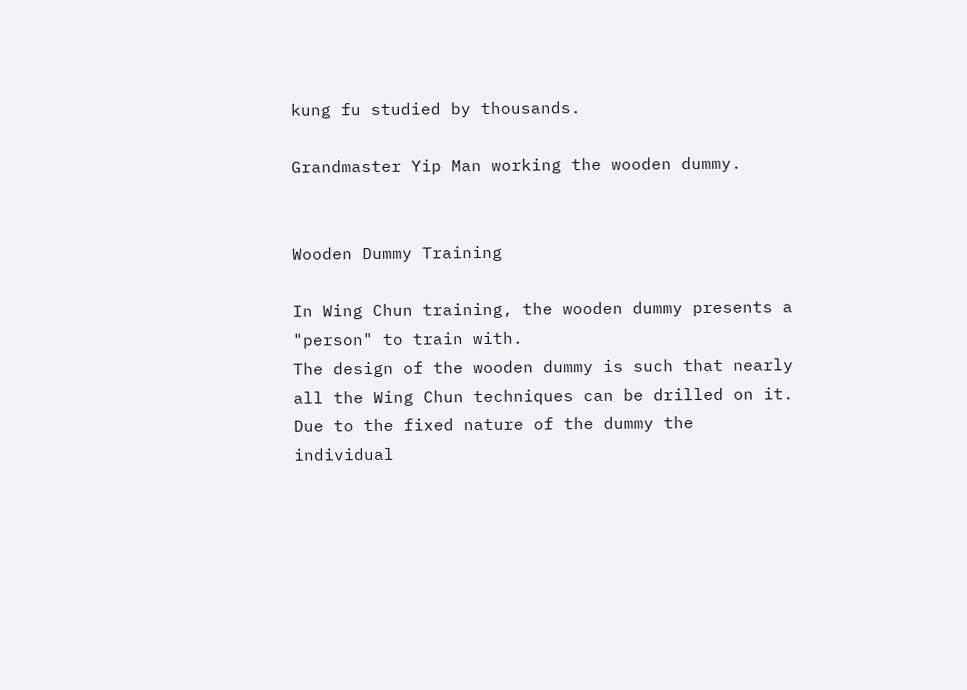kung fu studied by thousands.

Grandmaster Yip Man working the wooden dummy.


Wooden Dummy Training

In Wing Chun training, the wooden dummy presents a "person" to train with.
The design of the wooden dummy is such that nearly all the Wing Chun techniques can be drilled on it. Due to the fixed nature of the dummy the individual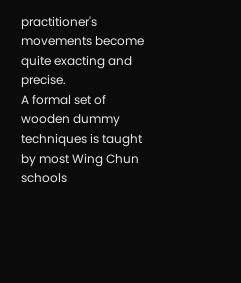practitioner's movements become quite exacting and precise.
A formal set of wooden dummy techniques is taught by most Wing Chun schools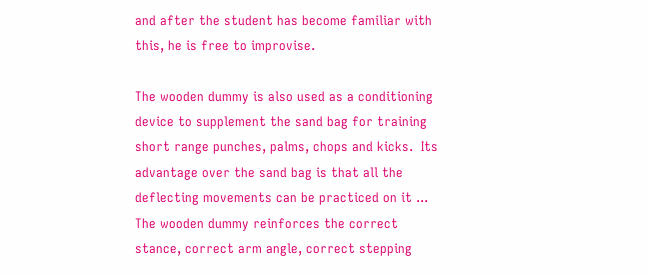and after the student has become familiar with this, he is free to improvise.

The wooden dummy is also used as a conditioning device to supplement the sand bag for training short range punches, palms, chops and kicks.  Its advantage over the sand bag is that all the deflecting movements can be practiced on it ... The wooden dummy reinforces the correct stance, correct arm angle, correct stepping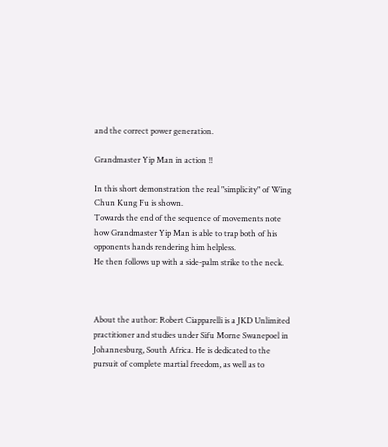and the correct power generation.

Grandmaster Yip Man in action !!

In this short demonstration the real "simplicity" of Wing Chun Kung Fu is shown.
Towards the end of the sequence of movements note how Grandmaster Yip Man is able to trap both of his opponents hands rendering him helpless.
He then follows up with a side-palm strike to the neck.



About the author: Robert Ciapparelli is a JKD Unlimited practitioner and studies under Sifu Morne Swanepoel in Johannesburg, South Africa. He is dedicated to the pursuit of complete martial freedom, as well as to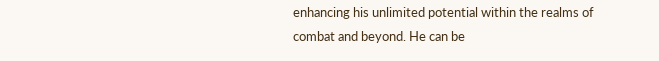enhancing his unlimited potential within the realms of combat and beyond. He can be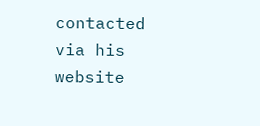contacted via his website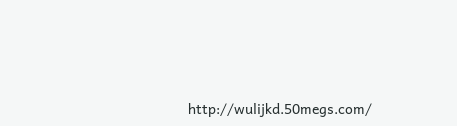http://wulijkd.50megs.com/